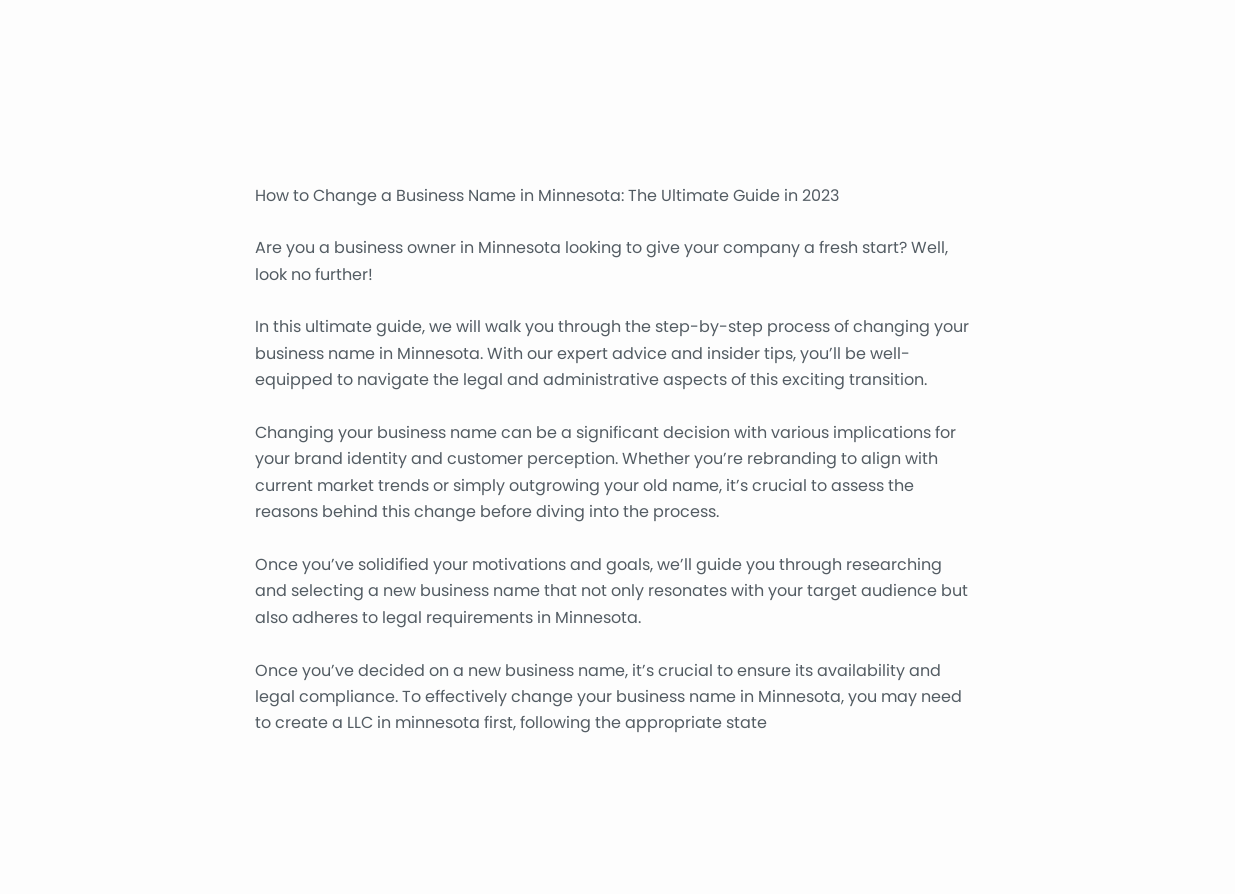How to Change a Business Name in Minnesota: The Ultimate Guide in 2023

Are you a business owner in Minnesota looking to give your company a fresh start? Well, look no further!

In this ultimate guide, we will walk you through the step-by-step process of changing your business name in Minnesota. With our expert advice and insider tips, you’ll be well-equipped to navigate the legal and administrative aspects of this exciting transition.

Changing your business name can be a significant decision with various implications for your brand identity and customer perception. Whether you’re rebranding to align with current market trends or simply outgrowing your old name, it’s crucial to assess the reasons behind this change before diving into the process.

Once you’ve solidified your motivations and goals, we’ll guide you through researching and selecting a new business name that not only resonates with your target audience but also adheres to legal requirements in Minnesota.

Once you’ve decided on a new business name, it’s crucial to ensure its availability and legal compliance. To effectively change your business name in Minnesota, you may need to create a LLC in minnesota first, following the appropriate state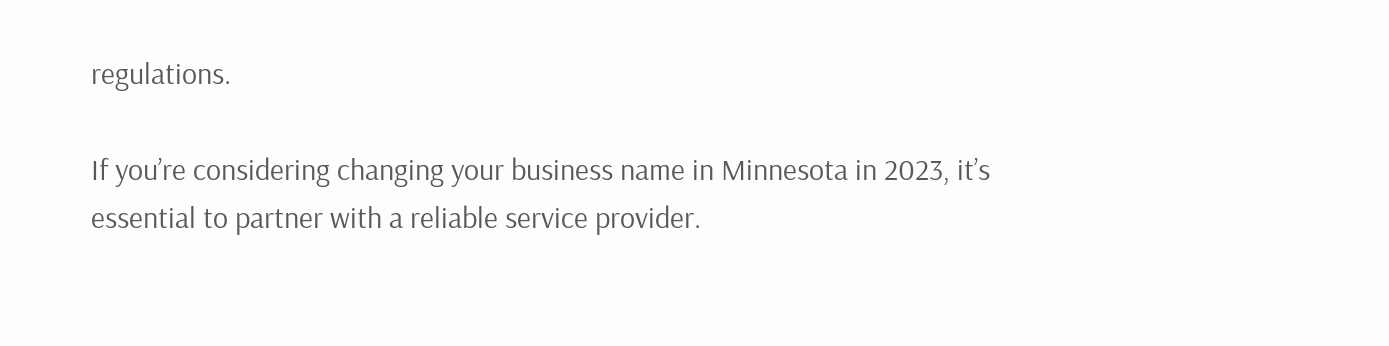regulations.

If you’re considering changing your business name in Minnesota in 2023, it’s essential to partner with a reliable service provider.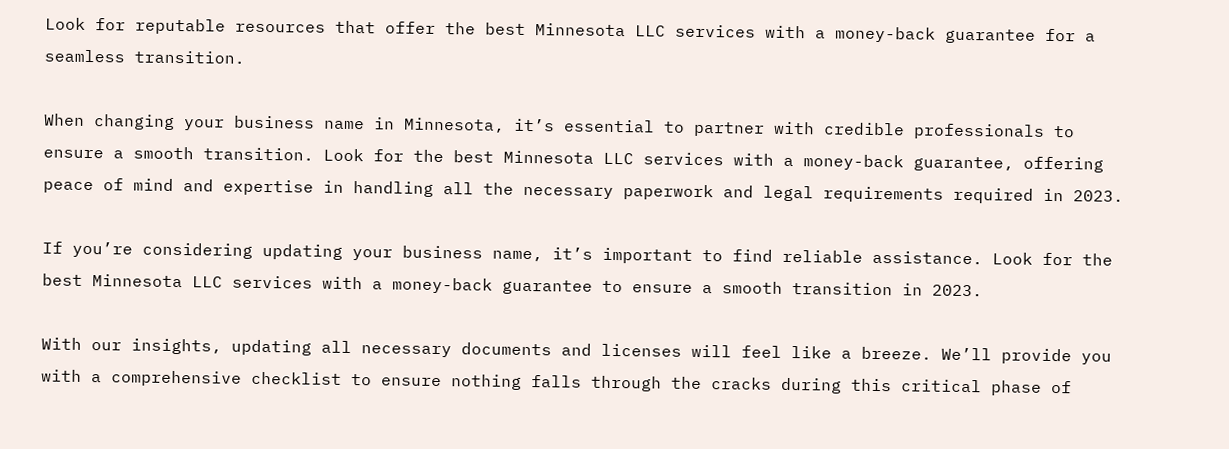Look for reputable resources that offer the best Minnesota LLC services with a money-back guarantee for a seamless transition.

When changing your business name in Minnesota, it’s essential to partner with credible professionals to ensure a smooth transition. Look for the best Minnesota LLC services with a money-back guarantee, offering peace of mind and expertise in handling all the necessary paperwork and legal requirements required in 2023.

If you’re considering updating your business name, it’s important to find reliable assistance. Look for the best Minnesota LLC services with a money-back guarantee to ensure a smooth transition in 2023.

With our insights, updating all necessary documents and licenses will feel like a breeze. We’ll provide you with a comprehensive checklist to ensure nothing falls through the cracks during this critical phase of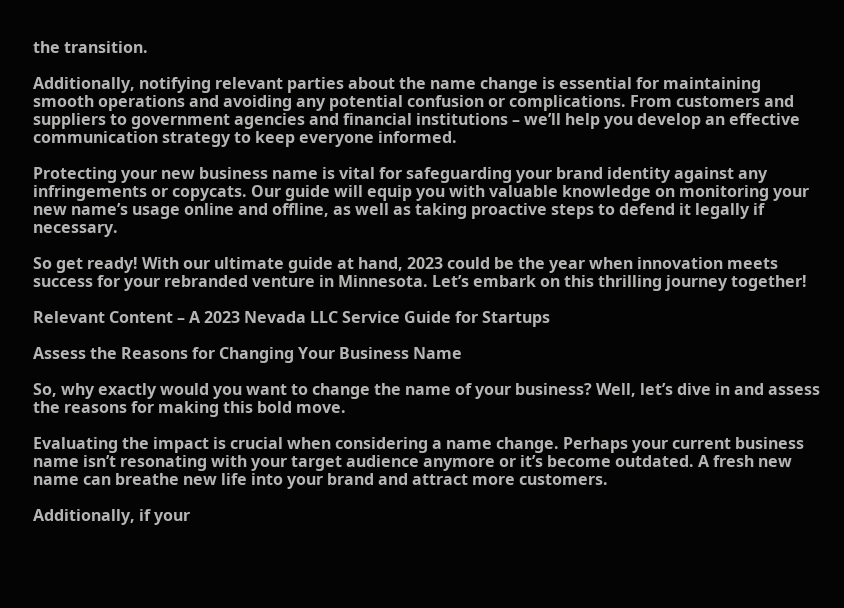the transition.

Additionally, notifying relevant parties about the name change is essential for maintaining smooth operations and avoiding any potential confusion or complications. From customers and suppliers to government agencies and financial institutions – we’ll help you develop an effective communication strategy to keep everyone informed.

Protecting your new business name is vital for safeguarding your brand identity against any infringements or copycats. Our guide will equip you with valuable knowledge on monitoring your new name’s usage online and offline, as well as taking proactive steps to defend it legally if necessary.

So get ready! With our ultimate guide at hand, 2023 could be the year when innovation meets success for your rebranded venture in Minnesota. Let’s embark on this thrilling journey together!

Relevant Content – A 2023 Nevada LLC Service Guide for Startups

Assess the Reasons for Changing Your Business Name

So, why exactly would you want to change the name of your business? Well, let’s dive in and assess the reasons for making this bold move.

Evaluating the impact is crucial when considering a name change. Perhaps your current business name isn’t resonating with your target audience anymore or it’s become outdated. A fresh new name can breathe new life into your brand and attract more customers.

Additionally, if your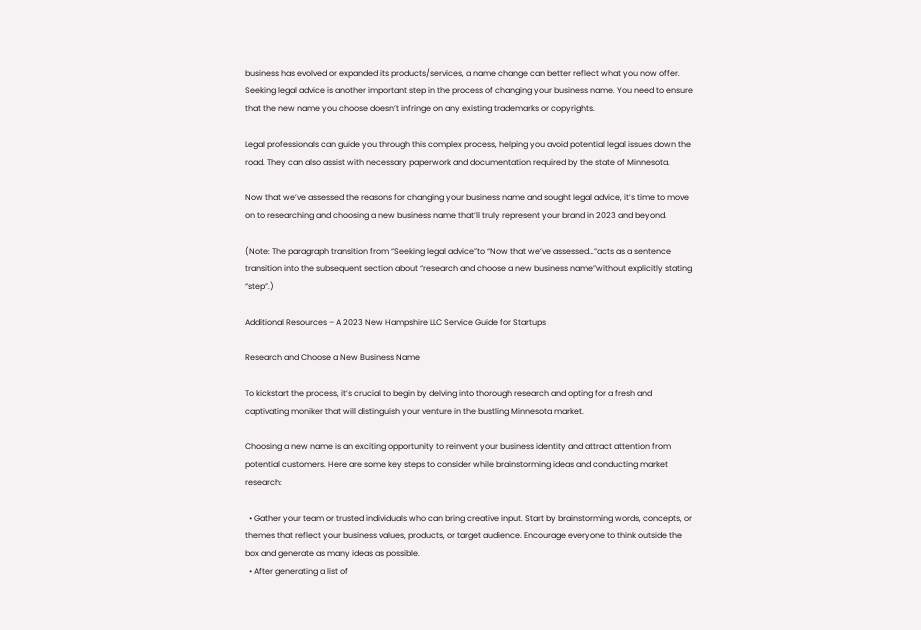business has evolved or expanded its products/services, a name change can better reflect what you now offer. Seeking legal advice is another important step in the process of changing your business name. You need to ensure that the new name you choose doesn’t infringe on any existing trademarks or copyrights.

Legal professionals can guide you through this complex process, helping you avoid potential legal issues down the road. They can also assist with necessary paperwork and documentation required by the state of Minnesota.

Now that we’ve assessed the reasons for changing your business name and sought legal advice, it’s time to move on to researching and choosing a new business name that’ll truly represent your brand in 2023 and beyond.

(Note: The paragraph transition from “Seeking legal advice”to “Now that we’ve assessed…”acts as a sentence transition into the subsequent section about “research and choose a new business name”without explicitly stating “step”.)

Additional Resources – A 2023 New Hampshire LLC Service Guide for Startups

Research and Choose a New Business Name

To kickstart the process, it’s crucial to begin by delving into thorough research and opting for a fresh and captivating moniker that will distinguish your venture in the bustling Minnesota market.

Choosing a new name is an exciting opportunity to reinvent your business identity and attract attention from potential customers. Here are some key steps to consider while brainstorming ideas and conducting market research:

  • Gather your team or trusted individuals who can bring creative input. Start by brainstorming words, concepts, or themes that reflect your business values, products, or target audience. Encourage everyone to think outside the box and generate as many ideas as possible.
  • After generating a list of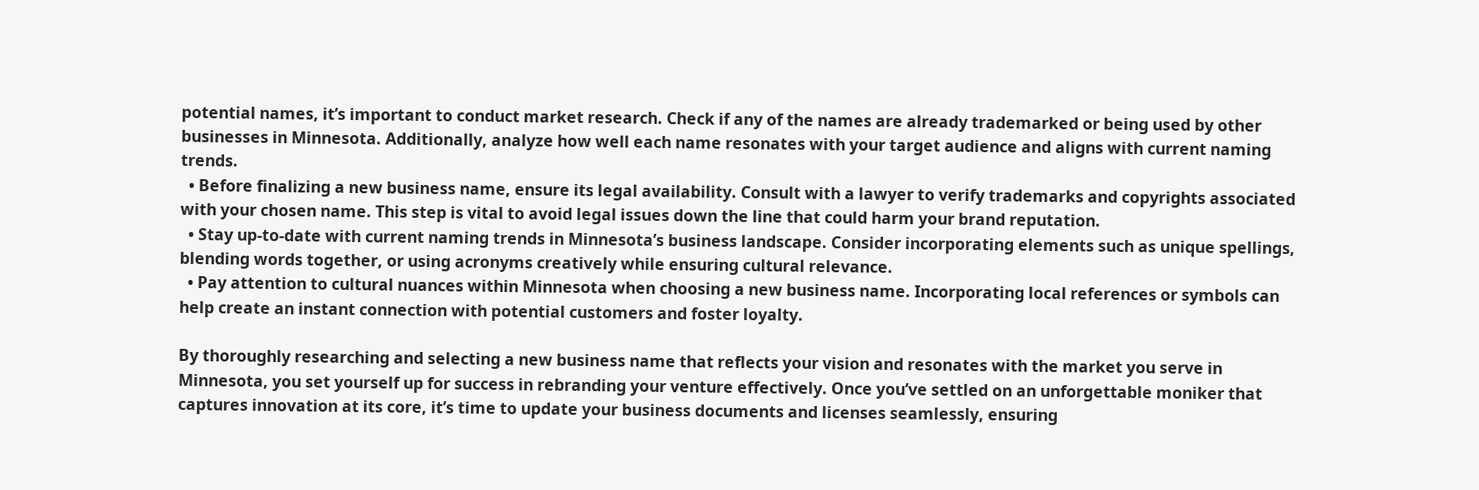potential names, it’s important to conduct market research. Check if any of the names are already trademarked or being used by other businesses in Minnesota. Additionally, analyze how well each name resonates with your target audience and aligns with current naming trends.
  • Before finalizing a new business name, ensure its legal availability. Consult with a lawyer to verify trademarks and copyrights associated with your chosen name. This step is vital to avoid legal issues down the line that could harm your brand reputation.
  • Stay up-to-date with current naming trends in Minnesota’s business landscape. Consider incorporating elements such as unique spellings, blending words together, or using acronyms creatively while ensuring cultural relevance.
  • Pay attention to cultural nuances within Minnesota when choosing a new business name. Incorporating local references or symbols can help create an instant connection with potential customers and foster loyalty.

By thoroughly researching and selecting a new business name that reflects your vision and resonates with the market you serve in Minnesota, you set yourself up for success in rebranding your venture effectively. Once you’ve settled on an unforgettable moniker that captures innovation at its core, it’s time to update your business documents and licenses seamlessly, ensuring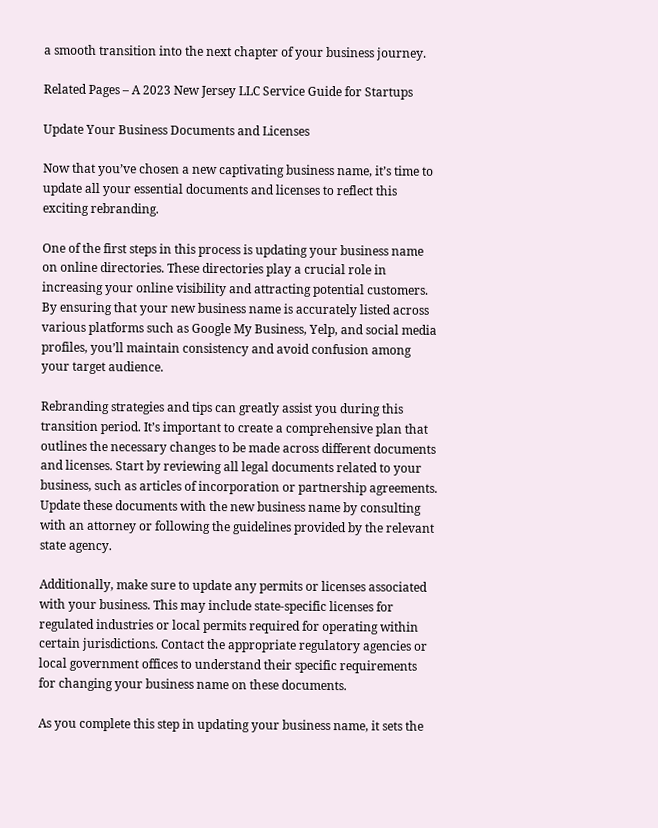a smooth transition into the next chapter of your business journey.

Related Pages – A 2023 New Jersey LLC Service Guide for Startups

Update Your Business Documents and Licenses

Now that you’ve chosen a new captivating business name, it’s time to update all your essential documents and licenses to reflect this exciting rebranding.

One of the first steps in this process is updating your business name on online directories. These directories play a crucial role in increasing your online visibility and attracting potential customers. By ensuring that your new business name is accurately listed across various platforms such as Google My Business, Yelp, and social media profiles, you’ll maintain consistency and avoid confusion among your target audience.

Rebranding strategies and tips can greatly assist you during this transition period. It’s important to create a comprehensive plan that outlines the necessary changes to be made across different documents and licenses. Start by reviewing all legal documents related to your business, such as articles of incorporation or partnership agreements. Update these documents with the new business name by consulting with an attorney or following the guidelines provided by the relevant state agency.

Additionally, make sure to update any permits or licenses associated with your business. This may include state-specific licenses for regulated industries or local permits required for operating within certain jurisdictions. Contact the appropriate regulatory agencies or local government offices to understand their specific requirements for changing your business name on these documents.

As you complete this step in updating your business name, it sets the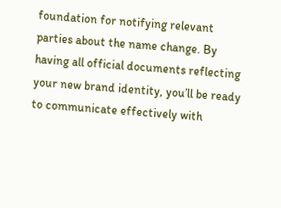foundation for notifying relevant parties about the name change. By having all official documents reflecting your new brand identity, you’ll be ready to communicate effectively with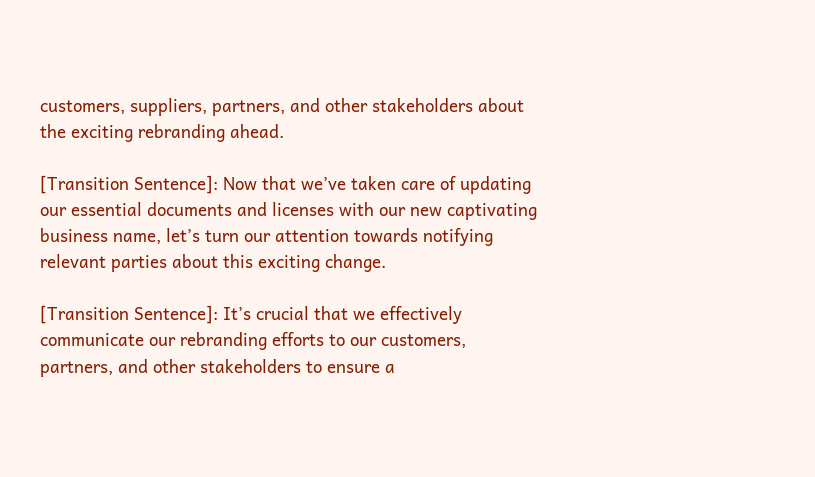customers, suppliers, partners, and other stakeholders about the exciting rebranding ahead.

[Transition Sentence]: Now that we’ve taken care of updating our essential documents and licenses with our new captivating business name, let’s turn our attention towards notifying relevant parties about this exciting change.

[Transition Sentence]: It’s crucial that we effectively communicate our rebranding efforts to our customers, partners, and other stakeholders to ensure a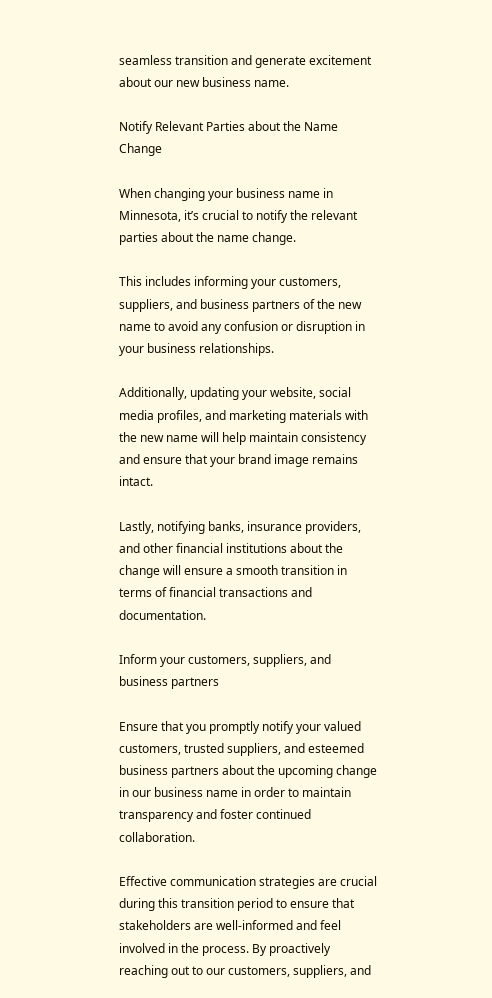seamless transition and generate excitement about our new business name.

Notify Relevant Parties about the Name Change

When changing your business name in Minnesota, it’s crucial to notify the relevant parties about the name change.

This includes informing your customers, suppliers, and business partners of the new name to avoid any confusion or disruption in your business relationships.

Additionally, updating your website, social media profiles, and marketing materials with the new name will help maintain consistency and ensure that your brand image remains intact.

Lastly, notifying banks, insurance providers, and other financial institutions about the change will ensure a smooth transition in terms of financial transactions and documentation.

Inform your customers, suppliers, and business partners

Ensure that you promptly notify your valued customers, trusted suppliers, and esteemed business partners about the upcoming change in our business name in order to maintain transparency and foster continued collaboration.

Effective communication strategies are crucial during this transition period to ensure that stakeholders are well-informed and feel involved in the process. By proactively reaching out to our customers, suppliers, and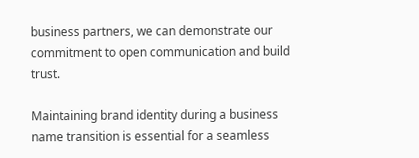business partners, we can demonstrate our commitment to open communication and build trust.

Maintaining brand identity during a business name transition is essential for a seamless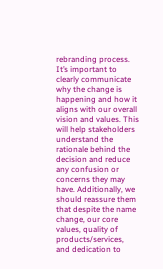rebranding process. It’s important to clearly communicate why the change is happening and how it aligns with our overall vision and values. This will help stakeholders understand the rationale behind the decision and reduce any confusion or concerns they may have. Additionally, we should reassure them that despite the name change, our core values, quality of products/services, and dedication to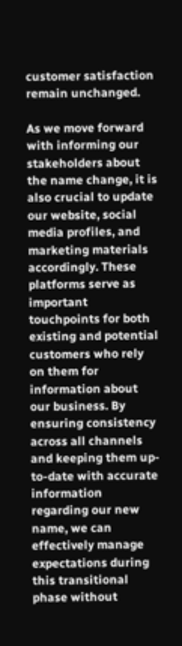customer satisfaction remain unchanged.

As we move forward with informing our stakeholders about the name change, it is also crucial to update our website, social media profiles, and marketing materials accordingly. These platforms serve as important touchpoints for both existing and potential customers who rely on them for information about our business. By ensuring consistency across all channels and keeping them up-to-date with accurate information regarding our new name, we can effectively manage expectations during this transitional phase without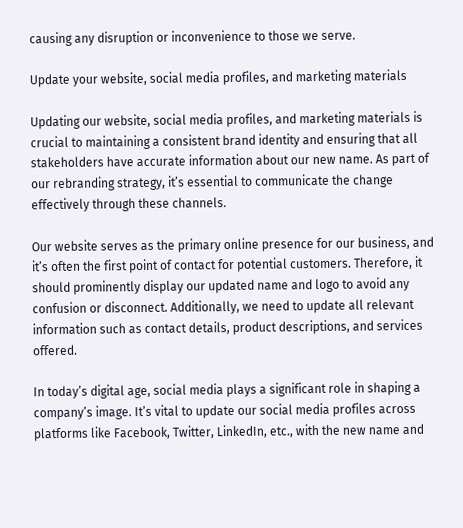causing any disruption or inconvenience to those we serve.

Update your website, social media profiles, and marketing materials

Updating our website, social media profiles, and marketing materials is crucial to maintaining a consistent brand identity and ensuring that all stakeholders have accurate information about our new name. As part of our rebranding strategy, it’s essential to communicate the change effectively through these channels.

Our website serves as the primary online presence for our business, and it’s often the first point of contact for potential customers. Therefore, it should prominently display our updated name and logo to avoid any confusion or disconnect. Additionally, we need to update all relevant information such as contact details, product descriptions, and services offered.

In today’s digital age, social media plays a significant role in shaping a company’s image. It’s vital to update our social media profiles across platforms like Facebook, Twitter, LinkedIn, etc., with the new name and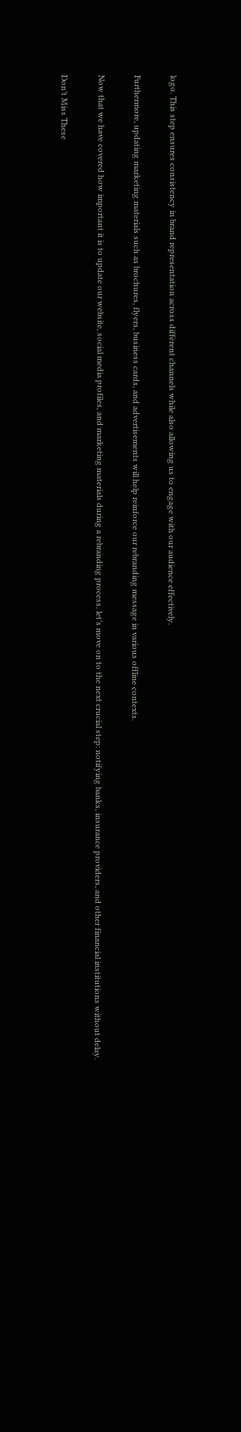logo. This step ensures consistency in brand representation across different channels while also allowing us to engage with our audience effectively.

Furthermore, updating marketing materials such as brochures, flyers, business cards, and advertisements will help reinforce our rebranding message in various offline contexts.

Now that we have covered how important it is to update our website, social media profiles, and marketing materials during a rebranding process, let’s move on to the next crucial step: notifying banks, insurance providers, and other financial institutions without delay.

Don’t Miss These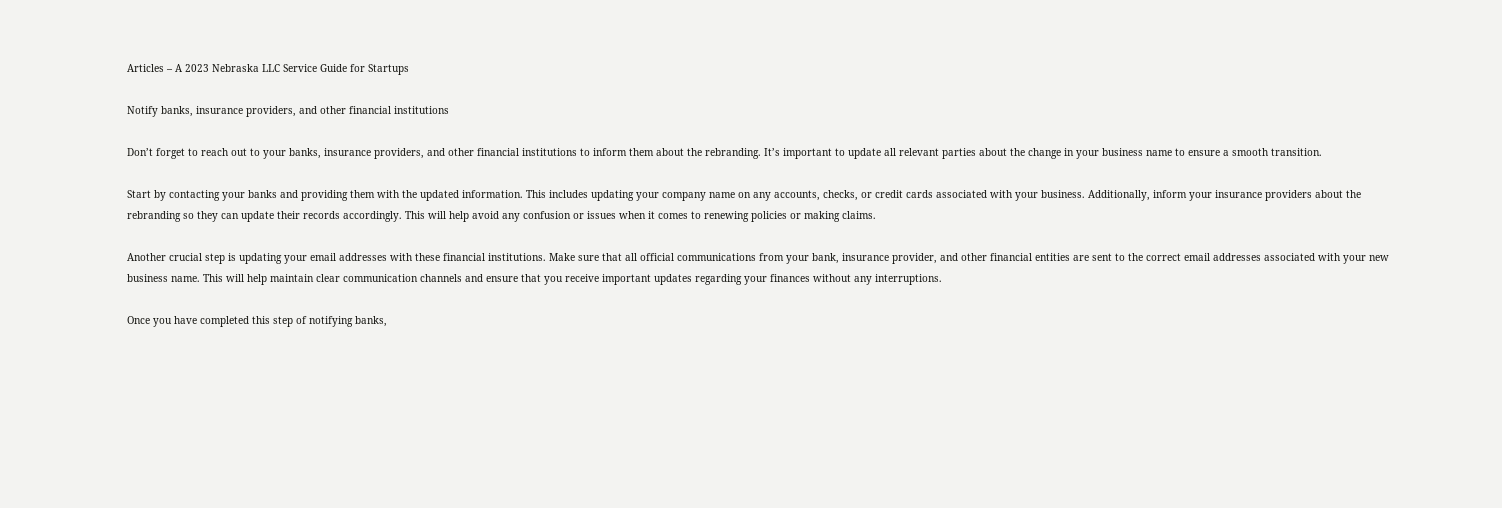Articles – A 2023 Nebraska LLC Service Guide for Startups

Notify banks, insurance providers, and other financial institutions

Don’t forget to reach out to your banks, insurance providers, and other financial institutions to inform them about the rebranding. It’s important to update all relevant parties about the change in your business name to ensure a smooth transition.

Start by contacting your banks and providing them with the updated information. This includes updating your company name on any accounts, checks, or credit cards associated with your business. Additionally, inform your insurance providers about the rebranding so they can update their records accordingly. This will help avoid any confusion or issues when it comes to renewing policies or making claims.

Another crucial step is updating your email addresses with these financial institutions. Make sure that all official communications from your bank, insurance provider, and other financial entities are sent to the correct email addresses associated with your new business name. This will help maintain clear communication channels and ensure that you receive important updates regarding your finances without any interruptions.

Once you have completed this step of notifying banks,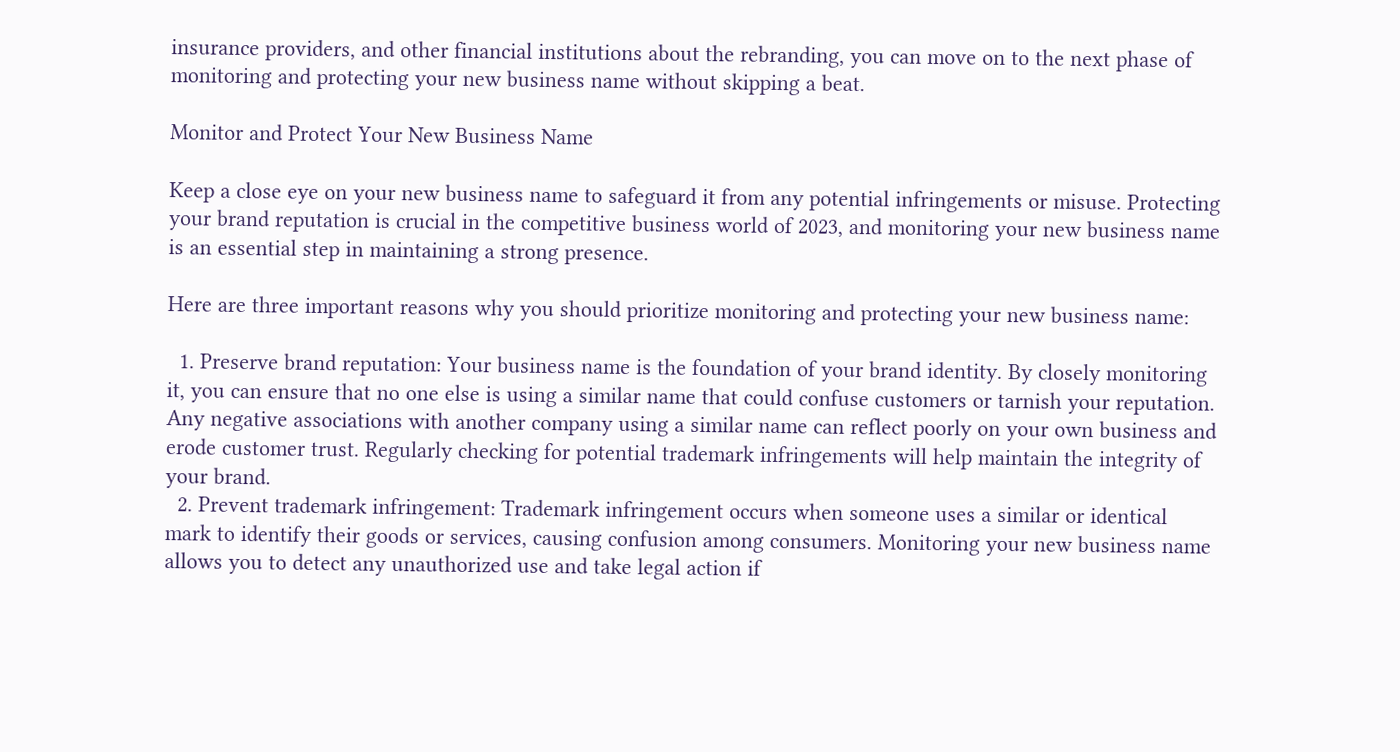insurance providers, and other financial institutions about the rebranding, you can move on to the next phase of monitoring and protecting your new business name without skipping a beat.

Monitor and Protect Your New Business Name

Keep a close eye on your new business name to safeguard it from any potential infringements or misuse. Protecting your brand reputation is crucial in the competitive business world of 2023, and monitoring your new business name is an essential step in maintaining a strong presence.

Here are three important reasons why you should prioritize monitoring and protecting your new business name:

  1. Preserve brand reputation: Your business name is the foundation of your brand identity. By closely monitoring it, you can ensure that no one else is using a similar name that could confuse customers or tarnish your reputation. Any negative associations with another company using a similar name can reflect poorly on your own business and erode customer trust. Regularly checking for potential trademark infringements will help maintain the integrity of your brand.
  2. Prevent trademark infringement: Trademark infringement occurs when someone uses a similar or identical mark to identify their goods or services, causing confusion among consumers. Monitoring your new business name allows you to detect any unauthorized use and take legal action if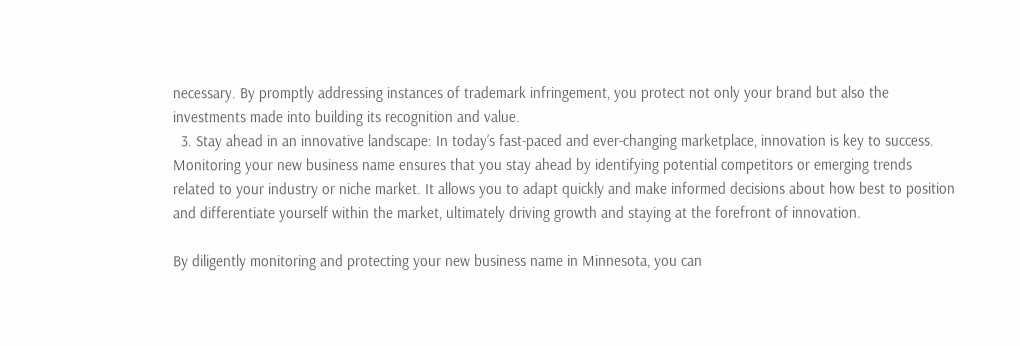necessary. By promptly addressing instances of trademark infringement, you protect not only your brand but also the investments made into building its recognition and value.
  3. Stay ahead in an innovative landscape: In today’s fast-paced and ever-changing marketplace, innovation is key to success. Monitoring your new business name ensures that you stay ahead by identifying potential competitors or emerging trends related to your industry or niche market. It allows you to adapt quickly and make informed decisions about how best to position and differentiate yourself within the market, ultimately driving growth and staying at the forefront of innovation.

By diligently monitoring and protecting your new business name in Minnesota, you can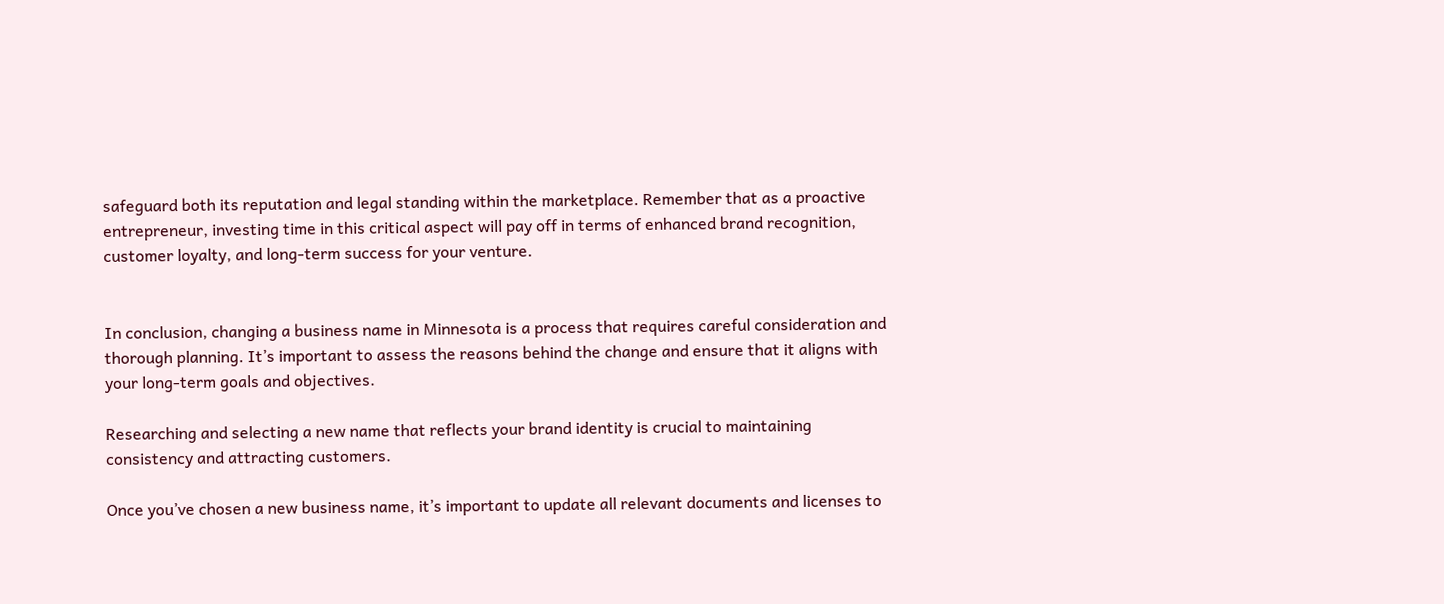safeguard both its reputation and legal standing within the marketplace. Remember that as a proactive entrepreneur, investing time in this critical aspect will pay off in terms of enhanced brand recognition, customer loyalty, and long-term success for your venture.


In conclusion, changing a business name in Minnesota is a process that requires careful consideration and thorough planning. It’s important to assess the reasons behind the change and ensure that it aligns with your long-term goals and objectives.

Researching and selecting a new name that reflects your brand identity is crucial to maintaining consistency and attracting customers.

Once you’ve chosen a new business name, it’s important to update all relevant documents and licenses to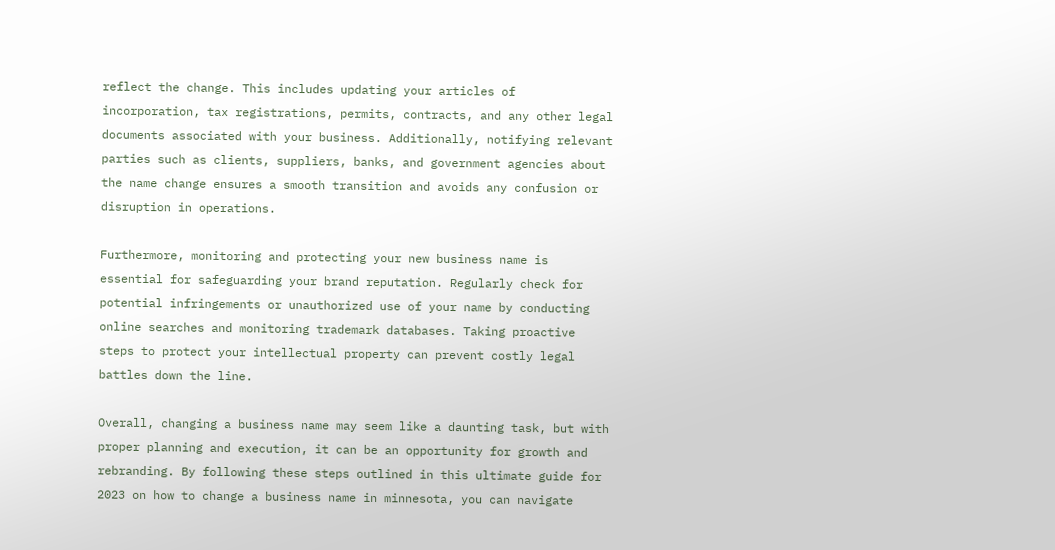reflect the change. This includes updating your articles of incorporation, tax registrations, permits, contracts, and any other legal documents associated with your business. Additionally, notifying relevant parties such as clients, suppliers, banks, and government agencies about the name change ensures a smooth transition and avoids any confusion or disruption in operations.

Furthermore, monitoring and protecting your new business name is essential for safeguarding your brand reputation. Regularly check for potential infringements or unauthorized use of your name by conducting online searches and monitoring trademark databases. Taking proactive steps to protect your intellectual property can prevent costly legal battles down the line.

Overall, changing a business name may seem like a daunting task, but with proper planning and execution, it can be an opportunity for growth and rebranding. By following these steps outlined in this ultimate guide for 2023 on how to change a business name in minnesota, you can navigate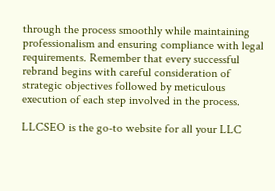through the process smoothly while maintaining professionalism and ensuring compliance with legal requirements. Remember that every successful rebrand begins with careful consideration of strategic objectives followed by meticulous execution of each step involved in the process.

LLCSEO is the go-to website for all your LLC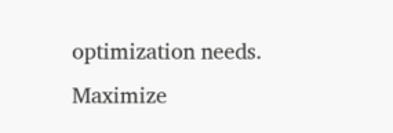optimization needs. Maximize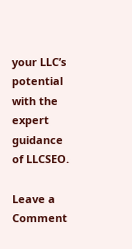your LLC’s potential with the expert guidance of LLCSEO.

Leave a Comment